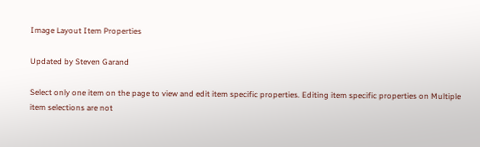Image Layout Item Properties

Updated by Steven Garand

Select only one item on the page to view and edit item specific properties. Editing item specific properties on Multiple item selections are not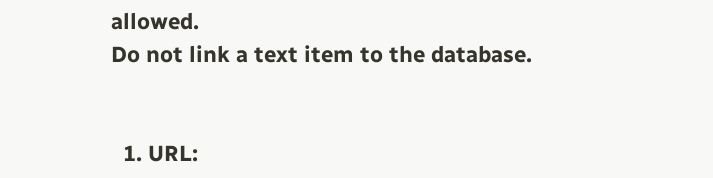allowed.
Do not link a text item to the database.


  1. URL: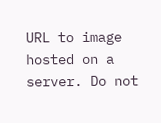URL to image hosted on a server. Do not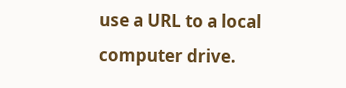use a URL to a local computer drive.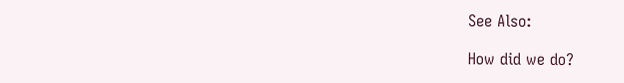See Also:

How did we do?